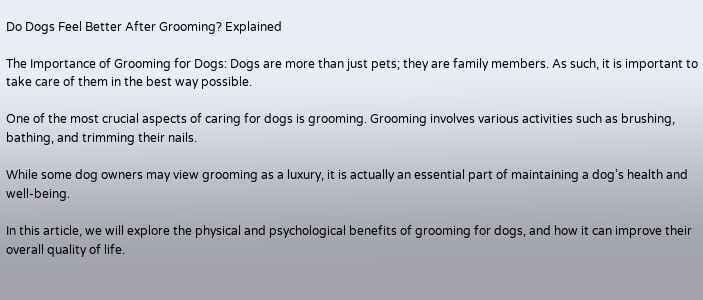Do Dogs Feel Better After Grooming? Explained

The Importance of Grooming for Dogs: Dogs are more than just pets; they are family members. As such, it is important to take care of them in the best way possible.

One of the most crucial aspects of caring for dogs is grooming. Grooming involves various activities such as brushing, bathing, and trimming their nails.

While some dog owners may view grooming as a luxury, it is actually an essential part of maintaining a dog’s health and well-being.

In this article, we will explore the physical and psychological benefits of grooming for dogs, and how it can improve their overall quality of life.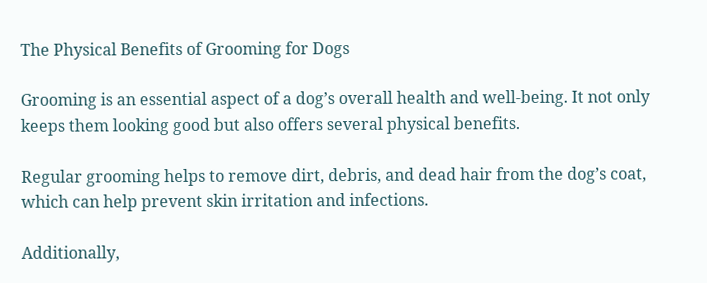The Physical Benefits of Grooming for Dogs

Grooming is an essential aspect of a dog’s overall health and well-being. It not only keeps them looking good but also offers several physical benefits.

Regular grooming helps to remove dirt, debris, and dead hair from the dog’s coat, which can help prevent skin irritation and infections.

Additionally,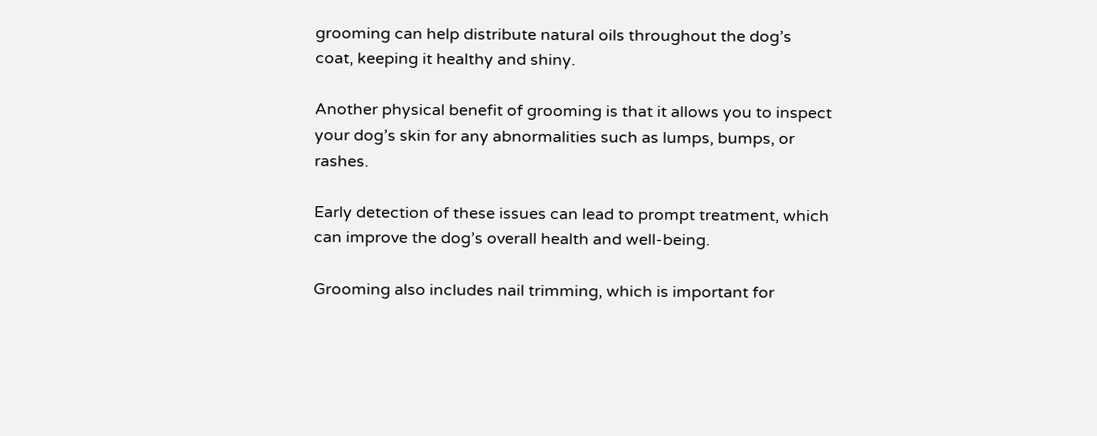grooming can help distribute natural oils throughout the dog’s coat, keeping it healthy and shiny.

Another physical benefit of grooming is that it allows you to inspect your dog’s skin for any abnormalities such as lumps, bumps, or rashes.

Early detection of these issues can lead to prompt treatment, which can improve the dog’s overall health and well-being.

Grooming also includes nail trimming, which is important for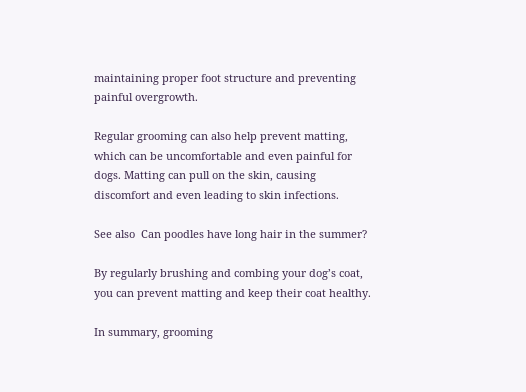maintaining proper foot structure and preventing painful overgrowth.

Regular grooming can also help prevent matting, which can be uncomfortable and even painful for dogs. Matting can pull on the skin, causing discomfort and even leading to skin infections.

See also  Can poodles have long hair in the summer?

By regularly brushing and combing your dog’s coat, you can prevent matting and keep their coat healthy.

In summary, grooming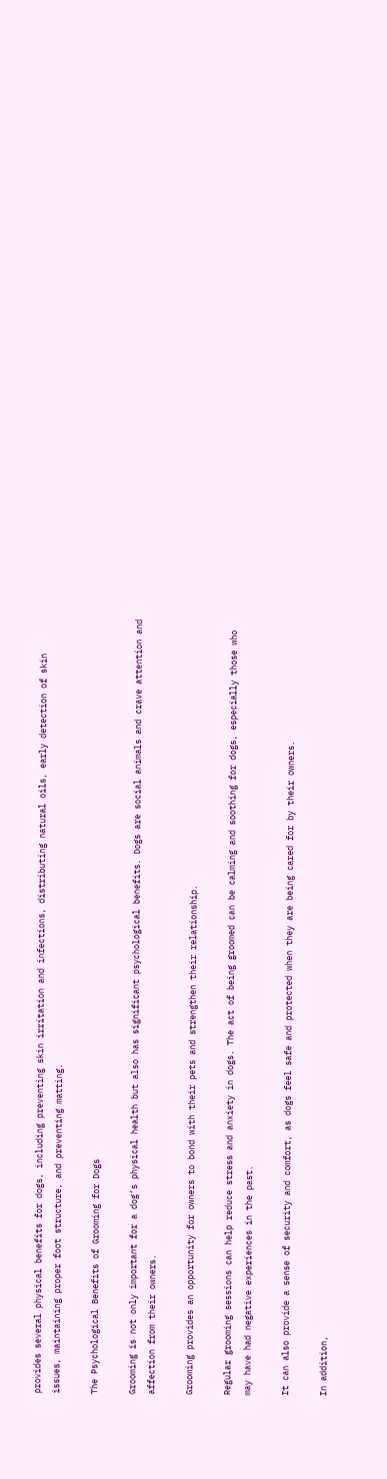provides several physical benefits for dogs, including preventing skin irritation and infections, distributing natural oils, early detection of skin issues, maintaining proper foot structure, and preventing matting.

The Psychological Benefits of Grooming for Dogs

Grooming is not only important for a dog’s physical health but also has significant psychological benefits. Dogs are social animals and crave attention and affection from their owners.

Grooming provides an opportunity for owners to bond with their pets and strengthen their relationship.

Regular grooming sessions can help reduce stress and anxiety in dogs. The act of being groomed can be calming and soothing for dogs, especially those who may have had negative experiences in the past.

It can also provide a sense of security and comfort, as dogs feel safe and protected when they are being cared for by their owners.

In addition,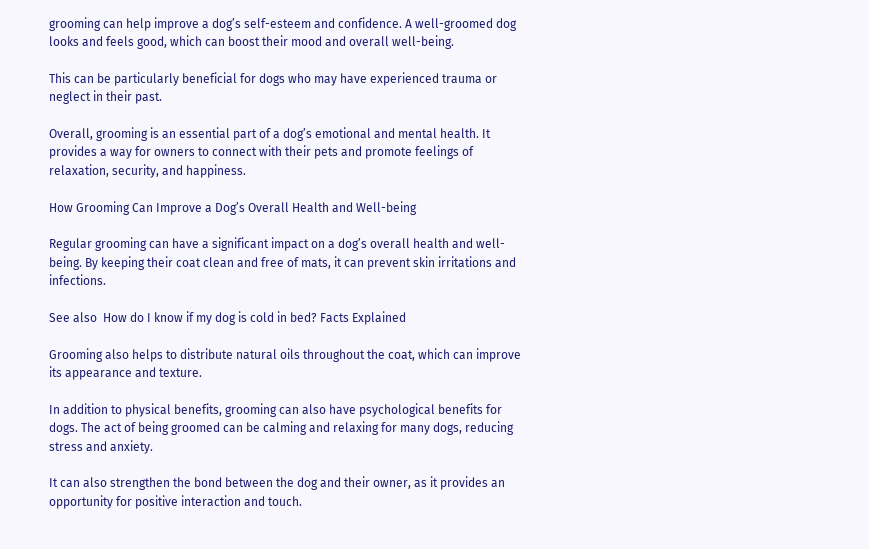grooming can help improve a dog’s self-esteem and confidence. A well-groomed dog looks and feels good, which can boost their mood and overall well-being.

This can be particularly beneficial for dogs who may have experienced trauma or neglect in their past.

Overall, grooming is an essential part of a dog’s emotional and mental health. It provides a way for owners to connect with their pets and promote feelings of relaxation, security, and happiness.

How Grooming Can Improve a Dog’s Overall Health and Well-being

Regular grooming can have a significant impact on a dog’s overall health and well-being. By keeping their coat clean and free of mats, it can prevent skin irritations and infections.

See also  How do I know if my dog is cold in bed? Facts Explained

Grooming also helps to distribute natural oils throughout the coat, which can improve its appearance and texture.

In addition to physical benefits, grooming can also have psychological benefits for dogs. The act of being groomed can be calming and relaxing for many dogs, reducing stress and anxiety.

It can also strengthen the bond between the dog and their owner, as it provides an opportunity for positive interaction and touch.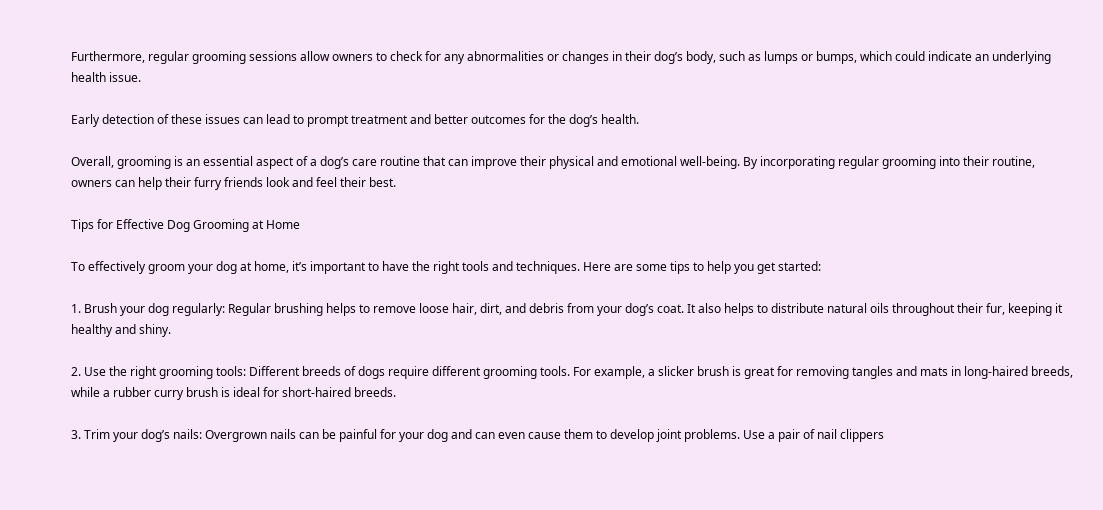Furthermore, regular grooming sessions allow owners to check for any abnormalities or changes in their dog’s body, such as lumps or bumps, which could indicate an underlying health issue.

Early detection of these issues can lead to prompt treatment and better outcomes for the dog’s health.

Overall, grooming is an essential aspect of a dog’s care routine that can improve their physical and emotional well-being. By incorporating regular grooming into their routine, owners can help their furry friends look and feel their best.

Tips for Effective Dog Grooming at Home

To effectively groom your dog at home, it’s important to have the right tools and techniques. Here are some tips to help you get started:

1. Brush your dog regularly: Regular brushing helps to remove loose hair, dirt, and debris from your dog’s coat. It also helps to distribute natural oils throughout their fur, keeping it healthy and shiny.

2. Use the right grooming tools: Different breeds of dogs require different grooming tools. For example, a slicker brush is great for removing tangles and mats in long-haired breeds, while a rubber curry brush is ideal for short-haired breeds.

3. Trim your dog’s nails: Overgrown nails can be painful for your dog and can even cause them to develop joint problems. Use a pair of nail clippers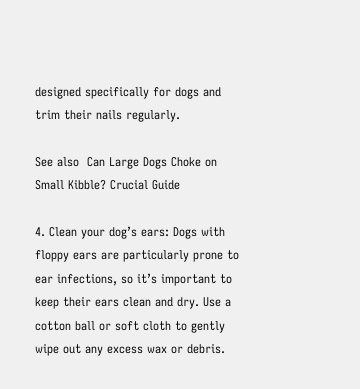designed specifically for dogs and trim their nails regularly.

See also  Can Large Dogs Choke on Small Kibble? Crucial Guide

4. Clean your dog’s ears: Dogs with floppy ears are particularly prone to ear infections, so it’s important to keep their ears clean and dry. Use a cotton ball or soft cloth to gently wipe out any excess wax or debris.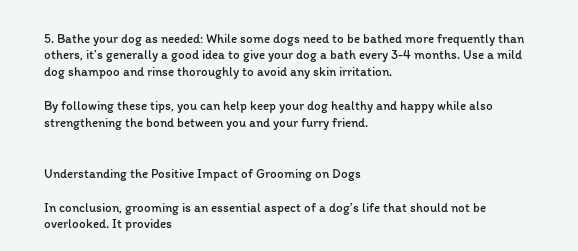5. Bathe your dog as needed: While some dogs need to be bathed more frequently than others, it’s generally a good idea to give your dog a bath every 3-4 months. Use a mild dog shampoo and rinse thoroughly to avoid any skin irritation.

By following these tips, you can help keep your dog healthy and happy while also strengthening the bond between you and your furry friend.


Understanding the Positive Impact of Grooming on Dogs

In conclusion, grooming is an essential aspect of a dog’s life that should not be overlooked. It provides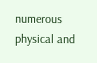numerous physical and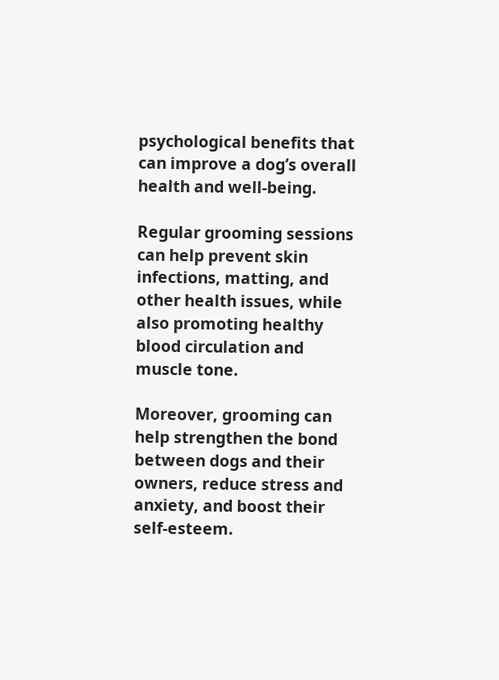psychological benefits that can improve a dog’s overall health and well-being.

Regular grooming sessions can help prevent skin infections, matting, and other health issues, while also promoting healthy blood circulation and muscle tone.

Moreover, grooming can help strengthen the bond between dogs and their owners, reduce stress and anxiety, and boost their self-esteem.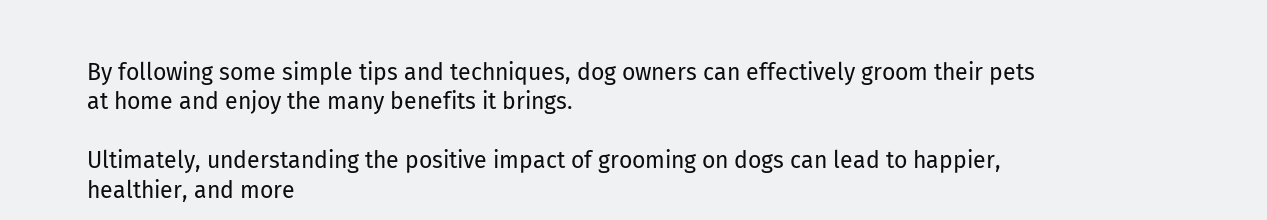By following some simple tips and techniques, dog owners can effectively groom their pets at home and enjoy the many benefits it brings.

Ultimately, understanding the positive impact of grooming on dogs can lead to happier, healthier, and more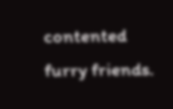contented furry friends.